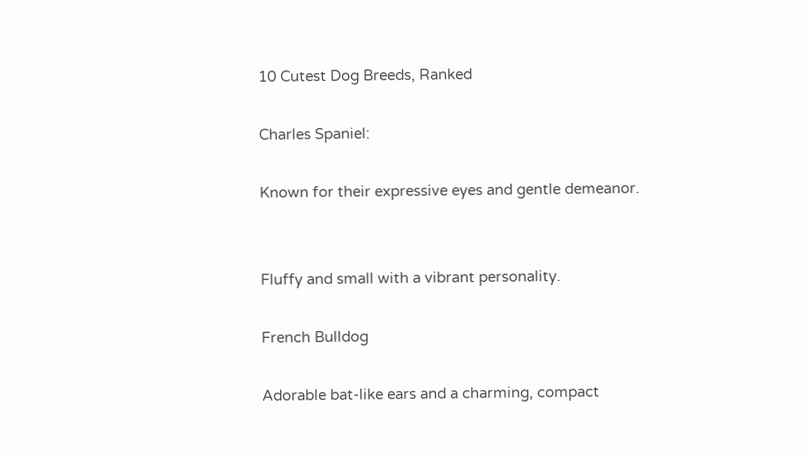10 Cutest Dog Breeds, Ranked

Charles Spaniel:

Known for their expressive eyes and gentle demeanor.


Fluffy and small with a vibrant personality.

French Bulldog

Adorable bat-like ears and a charming, compact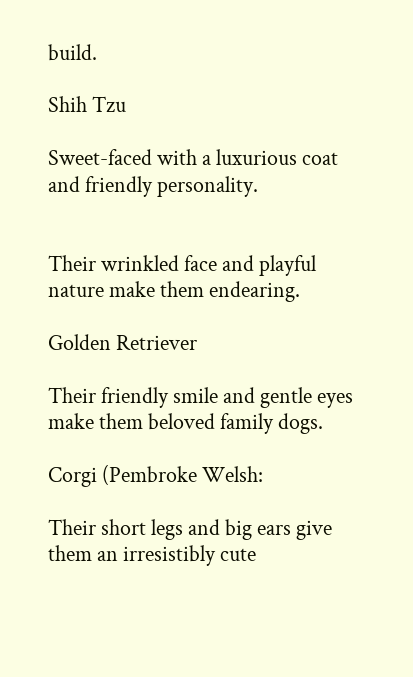build.

Shih Tzu

Sweet-faced with a luxurious coat and friendly personality.


Their wrinkled face and playful nature make them endearing.

Golden Retriever

Their friendly smile and gentle eyes make them beloved family dogs.

Corgi (Pembroke Welsh:

Their short legs and big ears give them an irresistibly cute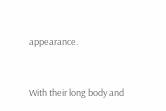appearance.


With their long body and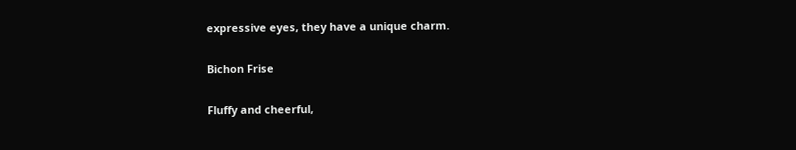expressive eyes, they have a unique charm.

Bichon Frise

Fluffy and cheerful,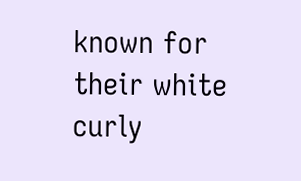known for their white curly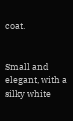coat.


Small and elegant, with a silky white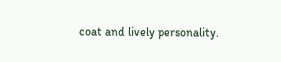coat and lively personality.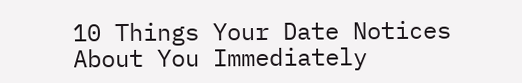10 Things Your Date Notices About You Immediately